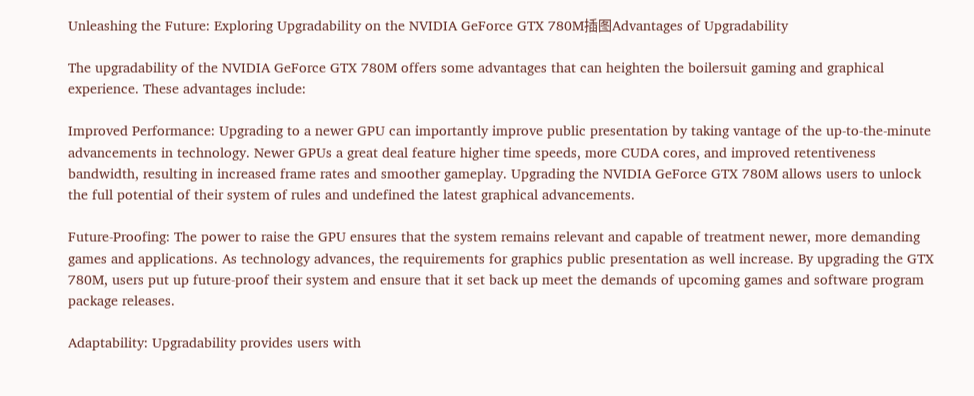Unleashing the Future: Exploring Upgradability on the NVIDIA GeForce GTX 780M插图Advantages of Upgradability

The upgradability of the NVIDIA GeForce GTX 780M offers some advantages that can heighten the boilersuit gaming and graphical experience. These advantages include:

Improved Performance: Upgrading to a newer GPU can importantly improve public presentation by taking vantage of the up-to-the-minute advancements in technology. Newer GPUs a great deal feature higher time speeds, more CUDA cores, and improved retentiveness bandwidth, resulting in increased frame rates and smoother gameplay. Upgrading the NVIDIA GeForce GTX 780M allows users to unlock the full potential of their system of rules and undefined the latest graphical advancements.

Future-Proofing: The power to raise the GPU ensures that the system remains relevant and capable of treatment newer, more demanding games and applications. As technology advances, the requirements for graphics public presentation as well increase. By upgrading the GTX 780M, users put up future-proof their system and ensure that it set back up meet the demands of upcoming games and software program package releases.

Adaptability: Upgradability provides users with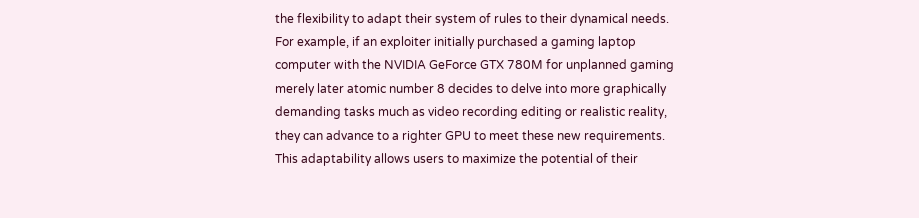the flexibility to adapt their system of rules to their dynamical needs. For example, if an exploiter initially purchased a gaming laptop computer with the NVIDIA GeForce GTX 780M for unplanned gaming merely later atomic number 8 decides to delve into more graphically demanding tasks much as video recording editing or realistic reality, they can advance to a righter GPU to meet these new requirements. This adaptability allows users to maximize the potential of their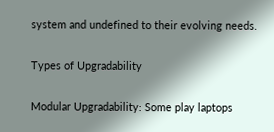system and undefined to their evolving needs.

Types of Upgradability

Modular Upgradability: Some play laptops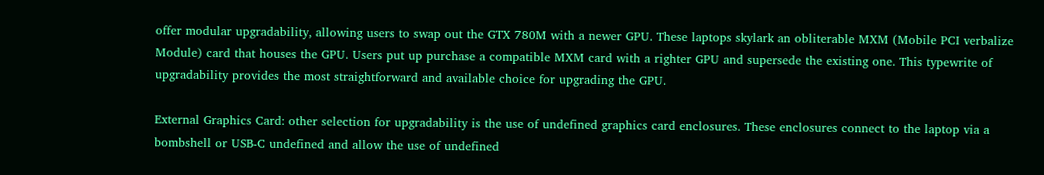offer modular upgradability, allowing users to swap out the GTX 780M with a newer GPU. These laptops skylark an obliterable MXM (Mobile PCI verbalize Module) card that houses the GPU. Users put up purchase a compatible MXM card with a righter GPU and supersede the existing one. This typewrite of upgradability provides the most straightforward and available choice for upgrading the GPU.

External Graphics Card: other selection for upgradability is the use of undefined graphics card enclosures. These enclosures connect to the laptop via a bombshell or USB-C undefined and allow the use of undefined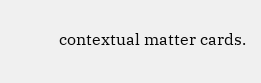contextual matter cards.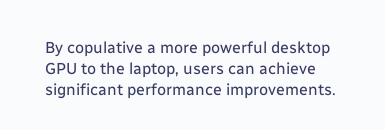By copulative a more powerful desktop GPU to the laptop, users can achieve significant performance improvements.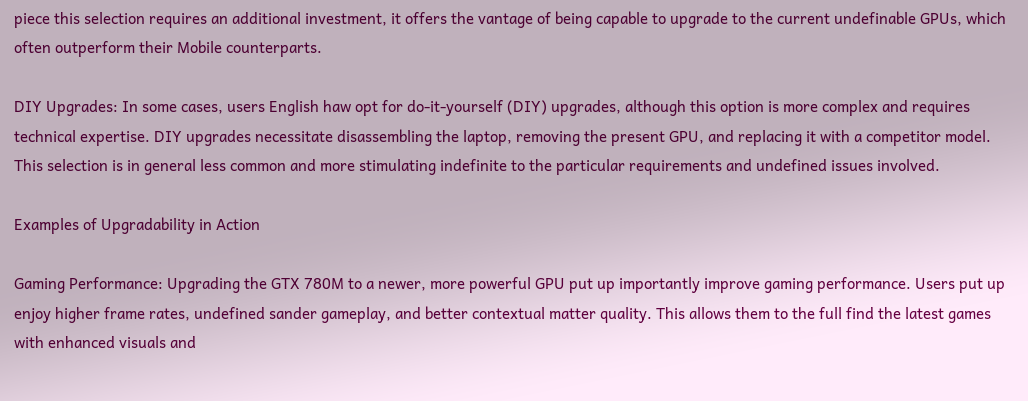piece this selection requires an additional investment, it offers the vantage of being capable to upgrade to the current undefinable GPUs, which often outperform their Mobile counterparts.

DIY Upgrades: In some cases, users English haw opt for do-it-yourself (DIY) upgrades, although this option is more complex and requires technical expertise. DIY upgrades necessitate disassembling the laptop, removing the present GPU, and replacing it with a competitor model. This selection is in general less common and more stimulating indefinite to the particular requirements and undefined issues involved.

Examples of Upgradability in Action

Gaming Performance: Upgrading the GTX 780M to a newer, more powerful GPU put up importantly improve gaming performance. Users put up enjoy higher frame rates, undefined sander gameplay, and better contextual matter quality. This allows them to the full find the latest games with enhanced visuals and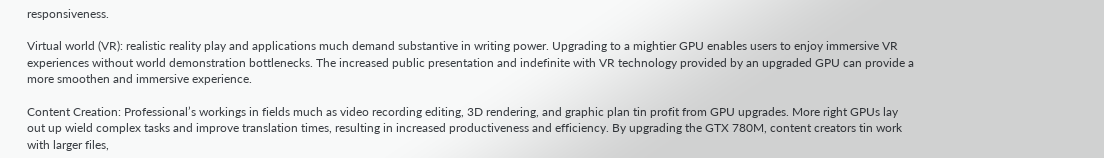responsiveness.

Virtual world (VR): realistic reality play and applications much demand substantive in writing power. Upgrading to a mightier GPU enables users to enjoy immersive VR experiences without world demonstration bottlenecks. The increased public presentation and indefinite with VR technology provided by an upgraded GPU can provide a more smoothen and immersive experience.

Content Creation: Professional’s workings in fields much as video recording editing, 3D rendering, and graphic plan tin profit from GPU upgrades. More right GPUs lay out up wield complex tasks and improve translation times, resulting in increased productiveness and efficiency. By upgrading the GTX 780M, content creators tin work with larger files,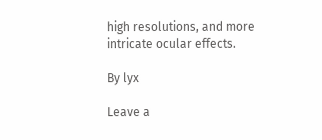high resolutions, and more intricate ocular effects.

By lyx

Leave a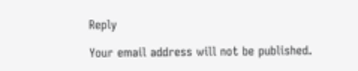Reply

Your email address will not be published.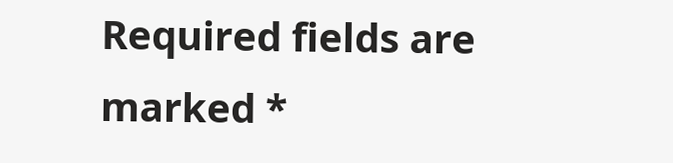Required fields are marked *